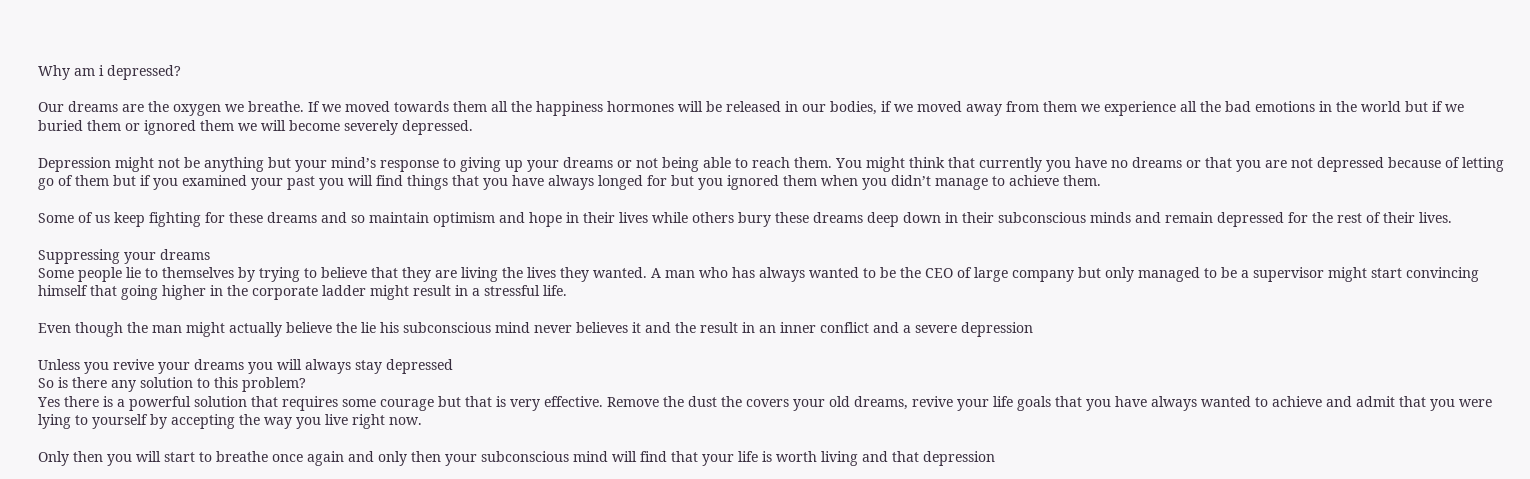Why am i depressed?

Our dreams are the oxygen we breathe. If we moved towards them all the happiness hormones will be released in our bodies, if we moved away from them we experience all the bad emotions in the world but if we buried them or ignored them we will become severely depressed.

Depression might not be anything but your mind’s response to giving up your dreams or not being able to reach them. You might think that currently you have no dreams or that you are not depressed because of letting go of them but if you examined your past you will find things that you have always longed for but you ignored them when you didn’t manage to achieve them.

Some of us keep fighting for these dreams and so maintain optimism and hope in their lives while others bury these dreams deep down in their subconscious minds and remain depressed for the rest of their lives.

Suppressing your dreams
Some people lie to themselves by trying to believe that they are living the lives they wanted. A man who has always wanted to be the CEO of large company but only managed to be a supervisor might start convincing himself that going higher in the corporate ladder might result in a stressful life.

Even though the man might actually believe the lie his subconscious mind never believes it and the result in an inner conflict and a severe depression

Unless you revive your dreams you will always stay depressed
So is there any solution to this problem?
Yes there is a powerful solution that requires some courage but that is very effective. Remove the dust the covers your old dreams, revive your life goals that you have always wanted to achieve and admit that you were lying to yourself by accepting the way you live right now.

Only then you will start to breathe once again and only then your subconscious mind will find that your life is worth living and that depression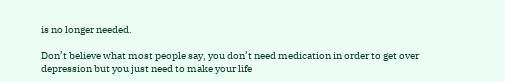is no longer needed.

Don’t believe what most people say, you don’t need medication in order to get over depression but you just need to make your life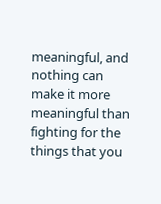meaningful, and nothing can make it more meaningful than fighting for the things that you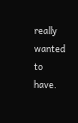really wanted to have.